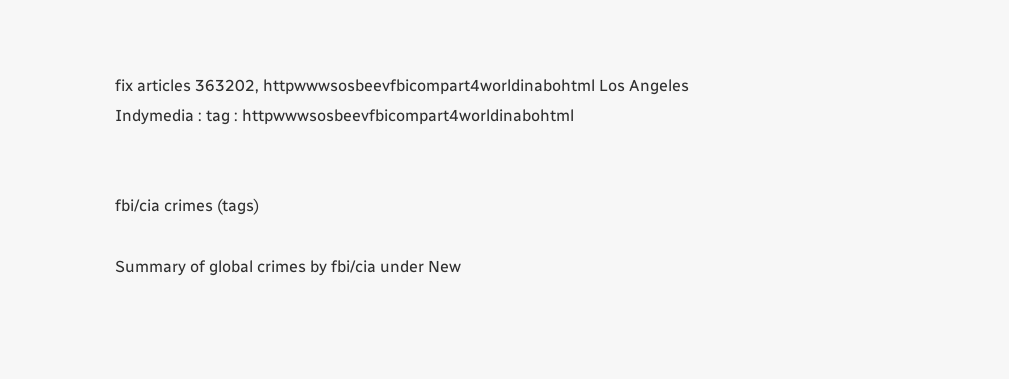fix articles 363202, httpwwwsosbeevfbicompart4worldinabohtml Los Angeles Indymedia : tag : httpwwwsosbeevfbicompart4worldinabohtml


fbi/cia crimes (tags)

Summary of global crimes by fbi/cia under New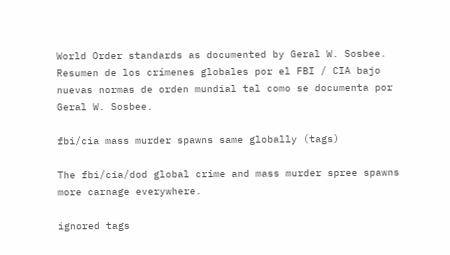World Order standards as documented by Geral W. Sosbee. Resumen de los crímenes globales por el FBI / CIA bajo nuevas normas de orden mundial tal como se documenta por Geral W. Sosbee.

fbi/cia mass murder spawns same globally (tags)

The fbi/cia/dod global crime and mass murder spree spawns more carnage everywhere.

ignored tags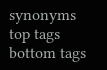synonyms top tags bottom tags